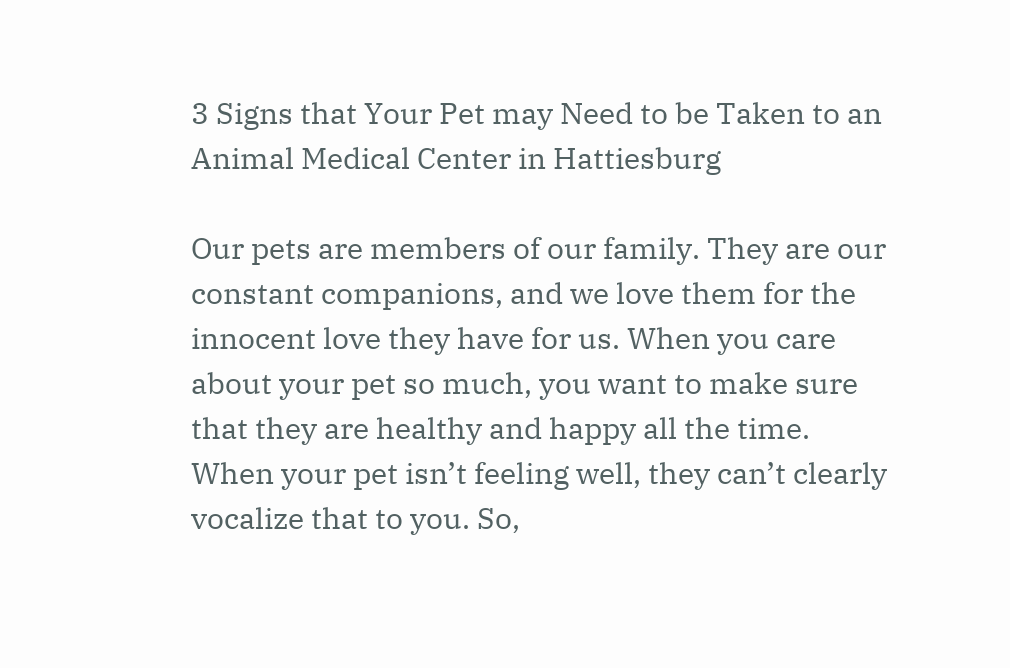3 Signs that Your Pet may Need to be Taken to an Animal Medical Center in Hattiesburg

Our pets are members of our family. They are our constant companions, and we love them for the innocent love they have for us. When you care about your pet so much, you want to make sure that they are healthy and happy all the time. When your pet isn’t feeling well, they can’t clearly vocalize that to you. So,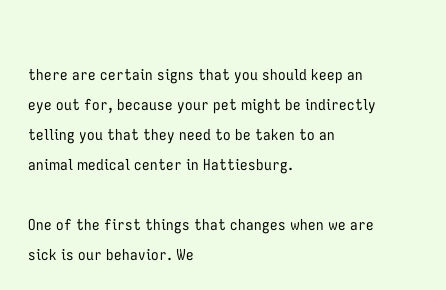there are certain signs that you should keep an eye out for, because your pet might be indirectly telling you that they need to be taken to an animal medical center in Hattiesburg.

One of the first things that changes when we are sick is our behavior. We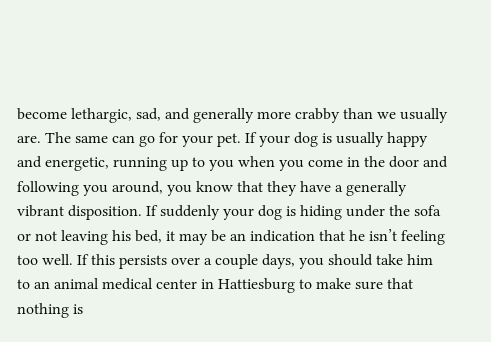become lethargic, sad, and generally more crabby than we usually are. The same can go for your pet. If your dog is usually happy and energetic, running up to you when you come in the door and following you around, you know that they have a generally vibrant disposition. If suddenly your dog is hiding under the sofa or not leaving his bed, it may be an indication that he isn’t feeling too well. If this persists over a couple days, you should take him to an animal medical center in Hattiesburg to make sure that nothing is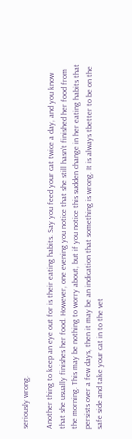seriously wrong.

Another thing to keep an eye out for is their eating habits. Say you feed your cat twice a day, and you know that she usually finishes her food. However, one evening you notice that she still hasn’t finished her food from the morning. This may be nothing to worry about, but if you notice this sudden change in her eating habits that persists over a few days, then it may be an indication that something is wrong. It is always tbetter to be on the safe side and take your cat in to the vet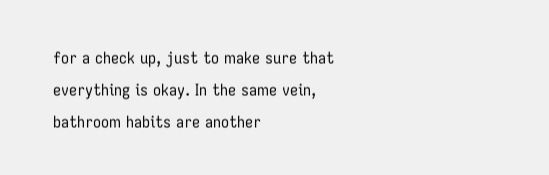for a check up, just to make sure that everything is okay. In the same vein, bathroom habits are another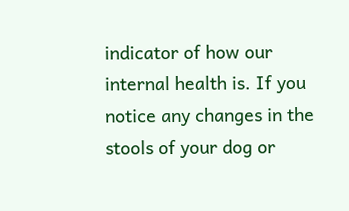indicator of how our internal health is. If you notice any changes in the stools of your dog or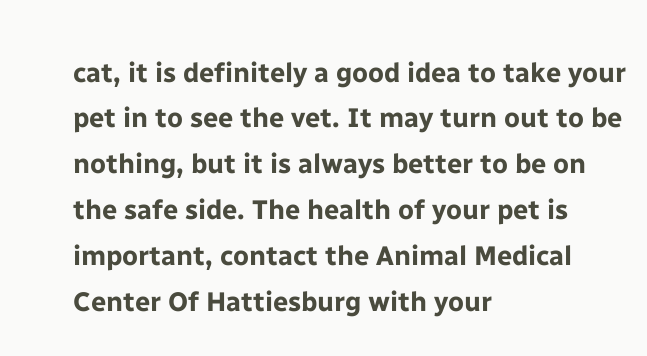cat, it is definitely a good idea to take your pet in to see the vet. It may turn out to be nothing, but it is always better to be on the safe side. The health of your pet is important, contact the Animal Medical Center Of Hattiesburg with your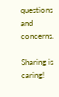questions and concerns.

Sharing is caring!